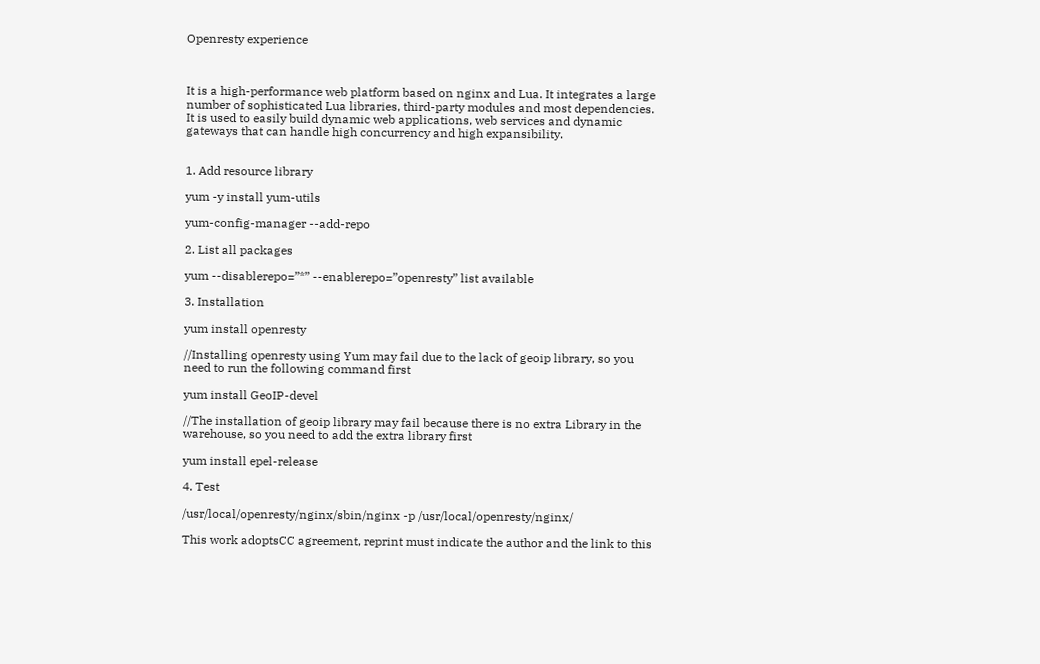Openresty experience



It is a high-performance web platform based on nginx and Lua. It integrates a large number of sophisticated Lua libraries, third-party modules and most dependencies. It is used to easily build dynamic web applications, web services and dynamic gateways that can handle high concurrency and high expansibility.


1. Add resource library

yum -y install yum-utils

yum-config-manager --add-repo

2. List all packages

yum --disablerepo=”*” --enablerepo=”openresty” list available

3. Installation

yum install openresty

//Installing openresty using Yum may fail due to the lack of geoip library, so you need to run the following command first

yum install GeoIP-devel

//The installation of geoip library may fail because there is no extra Library in the warehouse, so you need to add the extra library first

yum install epel-release

4. Test

/usr/local/openresty/nginx/sbin/nginx -p /usr/local/openresty/nginx/

This work adoptsCC agreement, reprint must indicate the author and the link to this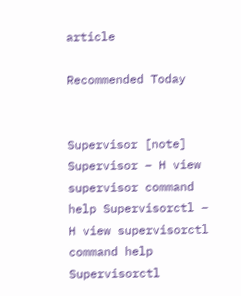article

Recommended Today


Supervisor [note] Supervisor – H view supervisor command help Supervisorctl – H view supervisorctl command help Supervisorctl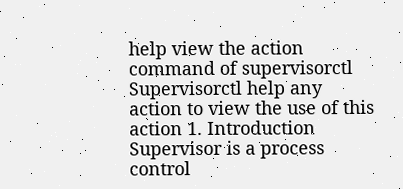help view the action command of supervisorctl Supervisorctl help any action to view the use of this action 1. Introduction Supervisor is a process control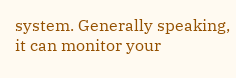system. Generally speaking, it can monitor your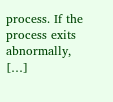process. If the process exits abnormally, […]